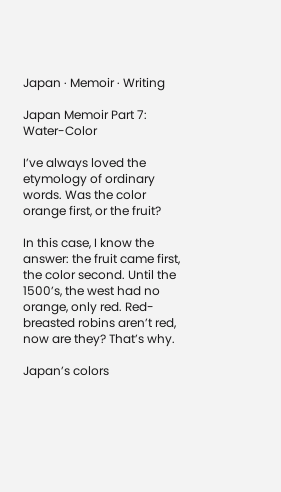Japan · Memoir · Writing

Japan Memoir Part 7: Water-Color

I’ve always loved the etymology of ordinary words. Was the color orange first, or the fruit?

In this case, I know the answer: the fruit came first, the color second. Until the 1500’s, the west had no orange, only red. Red-breasted robins aren’t red, now are they? That’s why.

Japan’s colors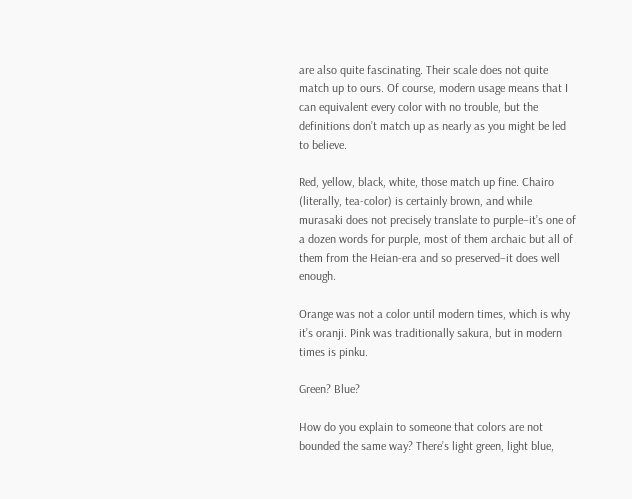are also quite fascinating. Their scale does not quite match up to ours. Of course, modern usage means that I can equivalent every color with no trouble, but the definitions don’t match up as nearly as you might be led to believe.

Red, yellow, black, white, those match up fine. Chairo (literally, tea-color) is certainly brown, and while murasaki does not precisely translate to purple–it’s one of a dozen words for purple, most of them archaic but all of them from the Heian-era and so preserved–it does well enough.

Orange was not a color until modern times, which is why it’s oranji. Pink was traditionally sakura, but in modern times is pinku.

Green? Blue?

How do you explain to someone that colors are not bounded the same way? There’s light green, light blue,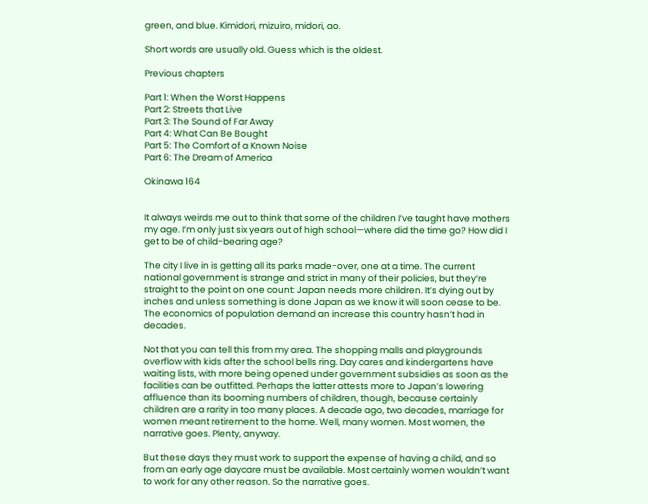green, and blue. Kimidori, mizuiro, midori, ao.

Short words are usually old. Guess which is the oldest.

Previous chapters

Part 1: When the Worst Happens
Part 2: Streets that Live
Part 3: The Sound of Far Away
Part 4: What Can Be Bought
Part 5: The Comfort of a Known Noise
Part 6: The Dream of America

Okinawa 164


It always weirds me out to think that some of the children I’ve taught have mothers my age. I’m only just six years out of high school—where did the time go? How did I get to be of child-bearing age?

The city I live in is getting all its parks made-over, one at a time. The current national government is strange and strict in many of their policies, but they’re straight to the point on one count: Japan needs more children. It’s dying out by inches and unless something is done Japan as we know it will soon cease to be. The economics of population demand an increase this country hasn’t had in decades.

Not that you can tell this from my area. The shopping malls and playgrounds overflow with kids after the school bells ring. Day cares and kindergartens have waiting lists, with more being opened under government subsidies as soon as the facilities can be outfitted. Perhaps the latter attests more to Japan’s lowering affluence than its booming numbers of children, though, because certainly children are a rarity in too many places. A decade ago, two decades, marriage for women meant retirement to the home. Well, many women. Most women, the narrative goes. Plenty, anyway.

But these days they must work to support the expense of having a child, and so from an early age daycare must be available. Most certainly women wouldn’t want to work for any other reason. So the narrative goes.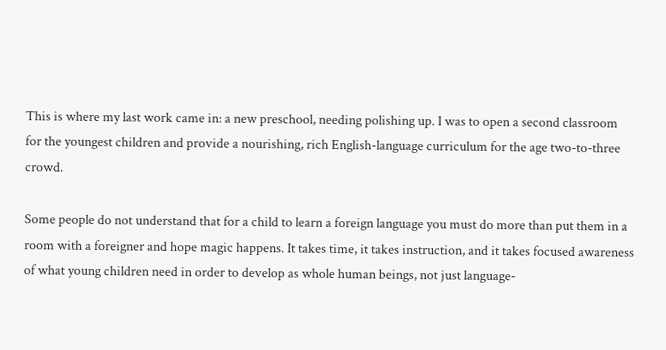This is where my last work came in: a new preschool, needing polishing up. I was to open a second classroom for the youngest children and provide a nourishing, rich English-language curriculum for the age two-to-three crowd.

Some people do not understand that for a child to learn a foreign language you must do more than put them in a room with a foreigner and hope magic happens. It takes time, it takes instruction, and it takes focused awareness of what young children need in order to develop as whole human beings, not just language-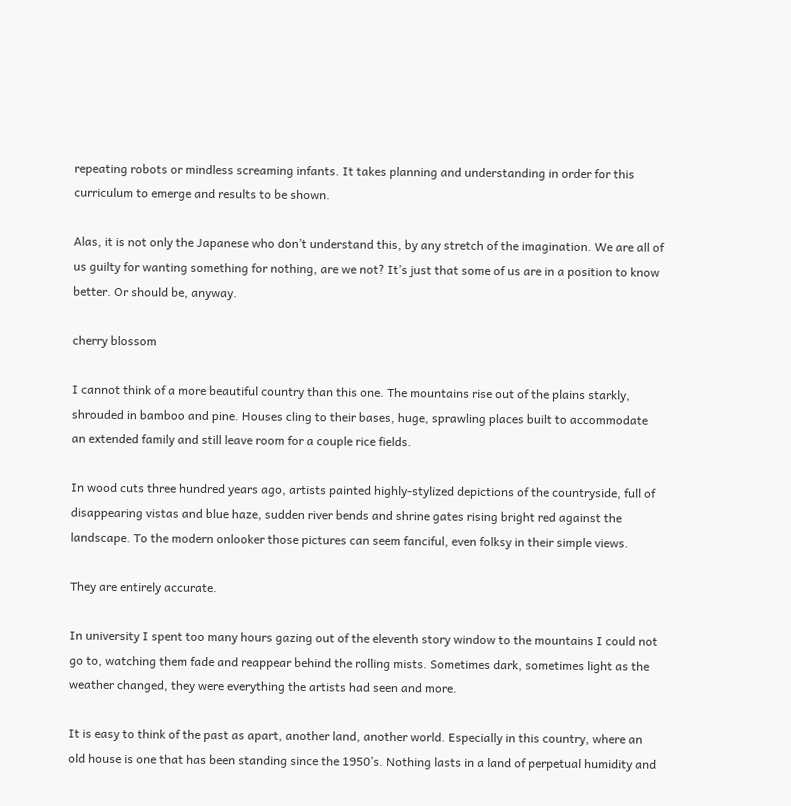repeating robots or mindless screaming infants. It takes planning and understanding in order for this curriculum to emerge and results to be shown.

Alas, it is not only the Japanese who don’t understand this, by any stretch of the imagination. We are all of us guilty for wanting something for nothing, are we not? It’s just that some of us are in a position to know better. Or should be, anyway.

cherry blossom

I cannot think of a more beautiful country than this one. The mountains rise out of the plains starkly, shrouded in bamboo and pine. Houses cling to their bases, huge, sprawling places built to accommodate an extended family and still leave room for a couple rice fields.

In wood cuts three hundred years ago, artists painted highly-stylized depictions of the countryside, full of disappearing vistas and blue haze, sudden river bends and shrine gates rising bright red against the landscape. To the modern onlooker those pictures can seem fanciful, even folksy in their simple views.

They are entirely accurate.

In university I spent too many hours gazing out of the eleventh story window to the mountains I could not go to, watching them fade and reappear behind the rolling mists. Sometimes dark, sometimes light as the weather changed, they were everything the artists had seen and more.

It is easy to think of the past as apart, another land, another world. Especially in this country, where an old house is one that has been standing since the 1950’s. Nothing lasts in a land of perpetual humidity and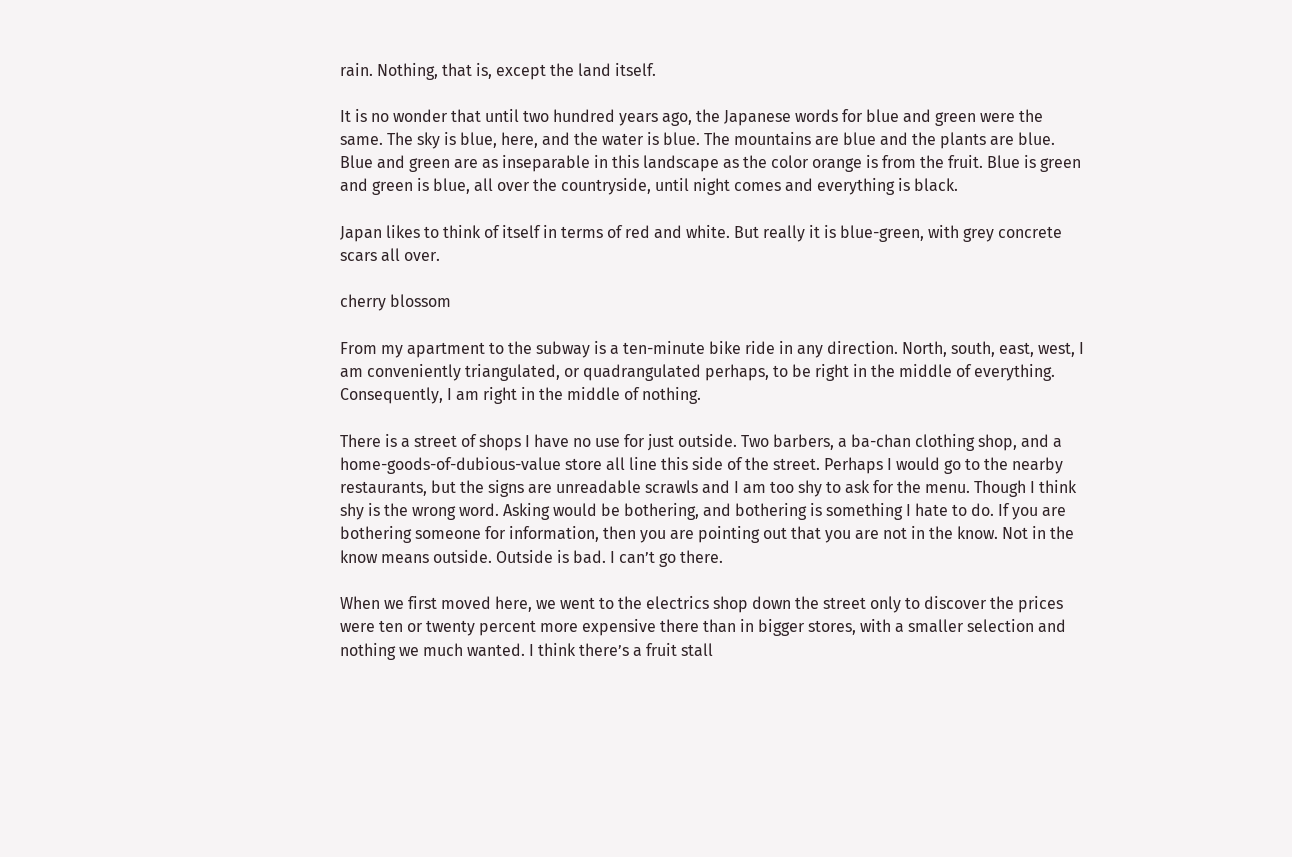rain. Nothing, that is, except the land itself.

It is no wonder that until two hundred years ago, the Japanese words for blue and green were the same. The sky is blue, here, and the water is blue. The mountains are blue and the plants are blue. Blue and green are as inseparable in this landscape as the color orange is from the fruit. Blue is green and green is blue, all over the countryside, until night comes and everything is black.

Japan likes to think of itself in terms of red and white. But really it is blue-green, with grey concrete scars all over.

cherry blossom

From my apartment to the subway is a ten-minute bike ride in any direction. North, south, east, west, I am conveniently triangulated, or quadrangulated perhaps, to be right in the middle of everything. Consequently, I am right in the middle of nothing.

There is a street of shops I have no use for just outside. Two barbers, a ba-chan clothing shop, and a home-goods-of-dubious-value store all line this side of the street. Perhaps I would go to the nearby restaurants, but the signs are unreadable scrawls and I am too shy to ask for the menu. Though I think shy is the wrong word. Asking would be bothering, and bothering is something I hate to do. If you are bothering someone for information, then you are pointing out that you are not in the know. Not in the know means outside. Outside is bad. I can’t go there.

When we first moved here, we went to the electrics shop down the street only to discover the prices were ten or twenty percent more expensive there than in bigger stores, with a smaller selection and nothing we much wanted. I think there’s a fruit stall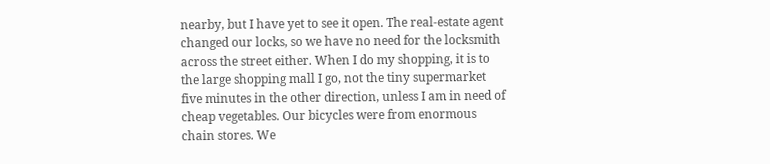nearby, but I have yet to see it open. The real-estate agent changed our locks, so we have no need for the locksmith across the street either. When I do my shopping, it is to the large shopping mall I go, not the tiny supermarket five minutes in the other direction, unless I am in need of cheap vegetables. Our bicycles were from enormous chain stores. We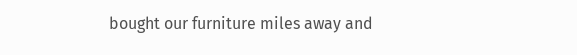bought our furniture miles away and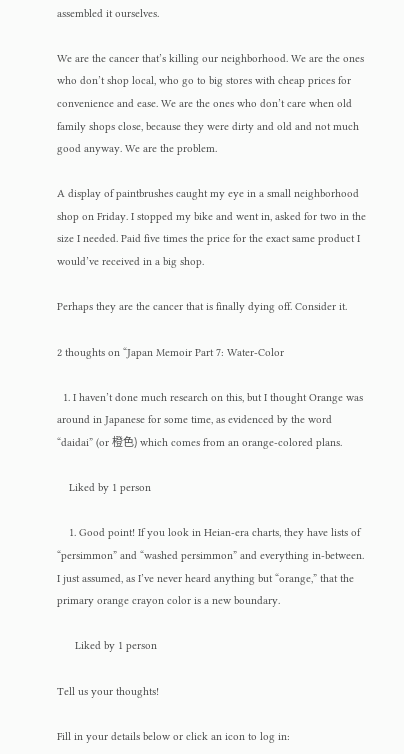assembled it ourselves.

We are the cancer that’s killing our neighborhood. We are the ones who don’t shop local, who go to big stores with cheap prices for convenience and ease. We are the ones who don’t care when old family shops close, because they were dirty and old and not much good anyway. We are the problem.

A display of paintbrushes caught my eye in a small neighborhood shop on Friday. I stopped my bike and went in, asked for two in the size I needed. Paid five times the price for the exact same product I would’ve received in a big shop.

Perhaps they are the cancer that is finally dying off. Consider it.

2 thoughts on “Japan Memoir Part 7: Water-Color

  1. I haven’t done much research on this, but I thought Orange was around in Japanese for some time, as evidenced by the word “daidai” (or 橙色) which comes from an orange-colored plans.

    Liked by 1 person

    1. Good point! If you look in Heian-era charts, they have lists of “persimmon” and “washed persimmon” and everything in-between. I just assumed, as I’ve never heard anything but “orange,” that the primary orange crayon color is a new boundary.

      Liked by 1 person

Tell us your thoughts!

Fill in your details below or click an icon to log in: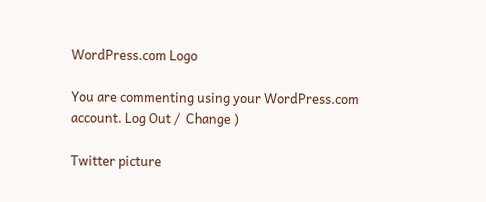WordPress.com Logo

You are commenting using your WordPress.com account. Log Out /  Change )

Twitter picture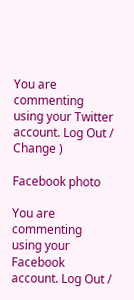You are commenting using your Twitter account. Log Out /  Change )

Facebook photo

You are commenting using your Facebook account. Log Out /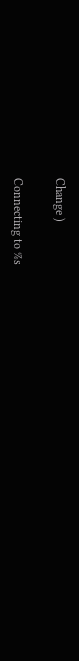Change )

Connecting to %s